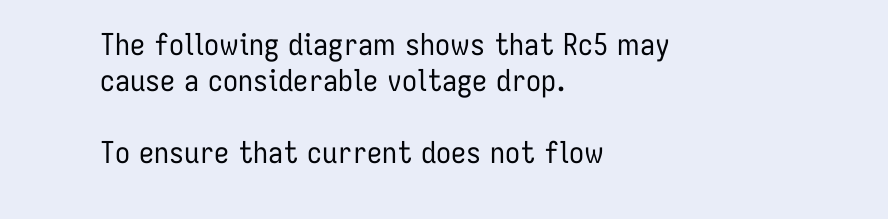The following diagram shows that Rc5 may cause a considerable voltage drop.

To ensure that current does not flow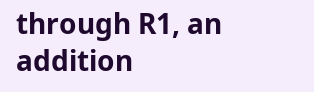through R1, an addition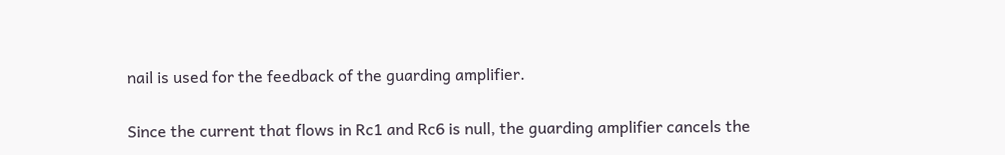nail is used for the feedback of the guarding amplifier.

Since the current that flows in Rc1 and Rc6 is null, the guarding amplifier cancels the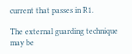current that passes in R1.

The external guarding technique may be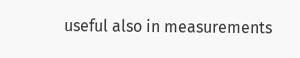useful also in measurements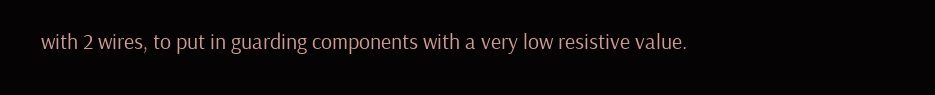with 2 wires, to put in guarding components with a very low resistive value.